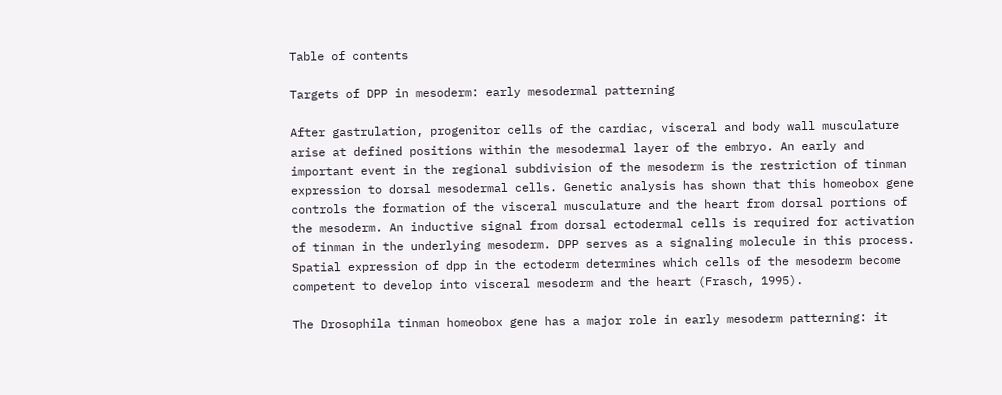Table of contents

Targets of DPP in mesoderm: early mesodermal patterning

After gastrulation, progenitor cells of the cardiac, visceral and body wall musculature arise at defined positions within the mesodermal layer of the embryo. An early and important event in the regional subdivision of the mesoderm is the restriction of tinman expression to dorsal mesodermal cells. Genetic analysis has shown that this homeobox gene controls the formation of the visceral musculature and the heart from dorsal portions of the mesoderm. An inductive signal from dorsal ectodermal cells is required for activation of tinman in the underlying mesoderm. DPP serves as a signaling molecule in this process. Spatial expression of dpp in the ectoderm determines which cells of the mesoderm become competent to develop into visceral mesoderm and the heart (Frasch, 1995).

The Drosophila tinman homeobox gene has a major role in early mesoderm patterning: it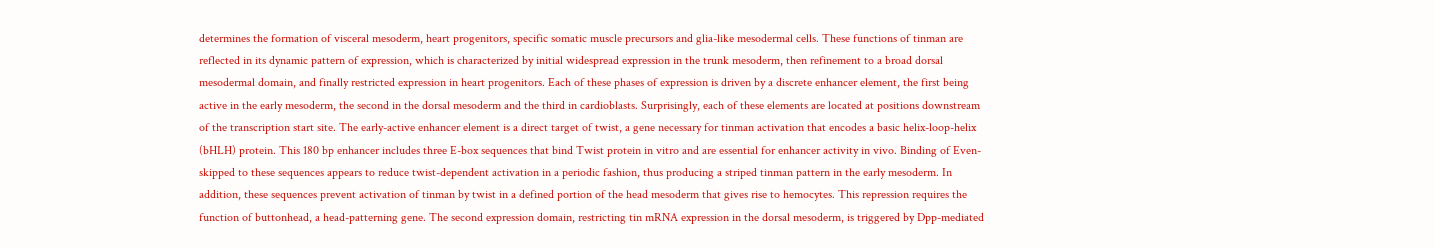determines the formation of visceral mesoderm, heart progenitors, specific somatic muscle precursors and glia-like mesodermal cells. These functions of tinman are reflected in its dynamic pattern of expression, which is characterized by initial widespread expression in the trunk mesoderm, then refinement to a broad dorsal mesodermal domain, and finally restricted expression in heart progenitors. Each of these phases of expression is driven by a discrete enhancer element, the first being active in the early mesoderm, the second in the dorsal mesoderm and the third in cardioblasts. Surprisingly, each of these elements are located at positions downstream of the transcription start site. The early-active enhancer element is a direct target of twist, a gene necessary for tinman activation that encodes a basic helix-loop-helix (bHLH) protein. This 180 bp enhancer includes three E-box sequences that bind Twist protein in vitro and are essential for enhancer activity in vivo. Binding of Even-skipped to these sequences appears to reduce twist-dependent activation in a periodic fashion, thus producing a striped tinman pattern in the early mesoderm. In addition, these sequences prevent activation of tinman by twist in a defined portion of the head mesoderm that gives rise to hemocytes. This repression requires the function of buttonhead, a head-patterning gene. The second expression domain, restricting tin mRNA expression in the dorsal mesoderm, is triggered by Dpp-mediated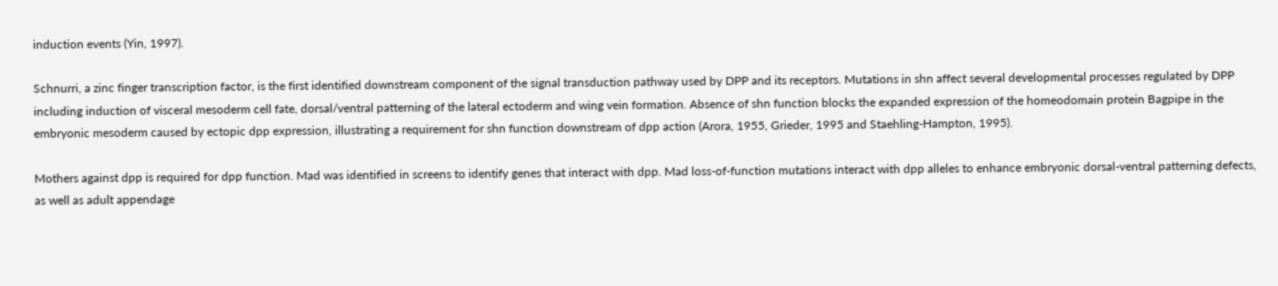induction events (Yin, 1997).

Schnurri, a zinc finger transcription factor, is the first identified downstream component of the signal transduction pathway used by DPP and its receptors. Mutations in shn affect several developmental processes regulated by DPP including induction of visceral mesoderm cell fate, dorsal/ventral patterning of the lateral ectoderm and wing vein formation. Absence of shn function blocks the expanded expression of the homeodomain protein Bagpipe in the embryonic mesoderm caused by ectopic dpp expression, illustrating a requirement for shn function downstream of dpp action (Arora, 1955, Grieder, 1995 and Staehling-Hampton, 1995).

Mothers against dpp is required for dpp function. Mad was identified in screens to identify genes that interact with dpp. Mad loss-of-function mutations interact with dpp alleles to enhance embryonic dorsal-ventral patterning defects, as well as adult appendage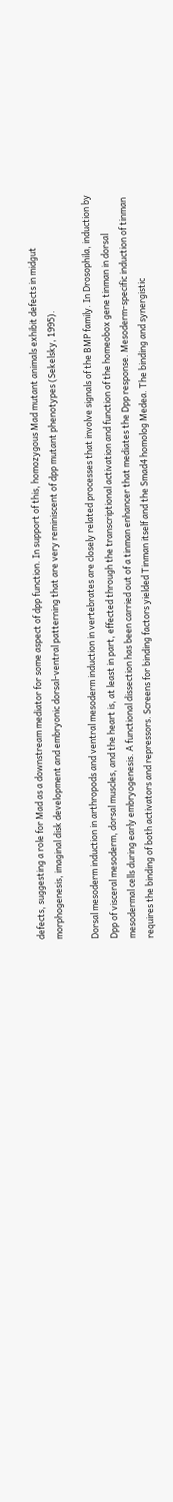defects, suggesting a role for Mad as a downstream mediator for some aspect of dpp function. In support of this, homozygous Mad mutant animals exhibit defects in midgut morphogenesis, imaginal disk development and embryonic dorsal-ventral patterning that are very reminiscent of dpp mutant phenotypes (Sekelsky, 1995).

Dorsal mesoderm induction in arthropods and ventral mesoderm induction in vertebrates are closely related processes that involve signals of the BMP family. In Drosophila, induction by Dpp of visceral mesoderm, dorsal muscles, and the heart is, at least in part, effected through the transcriptional activation and function of the homeobox gene tinman in dorsal mesodermal cells during early embryogenesis. A functional dissection has been carried out of a tinman enhancer that mediates the Dpp response. Mesoderm-specific induction of tinman requires the binding of both activators and repressors. Screens for binding factors yielded Tinman itself and the Smad4 homolog Medea. The binding and synergistic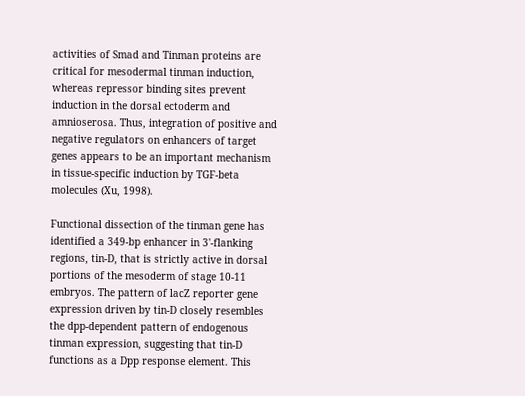activities of Smad and Tinman proteins are critical for mesodermal tinman induction, whereas repressor binding sites prevent induction in the dorsal ectoderm and amnioserosa. Thus, integration of positive and negative regulators on enhancers of target genes appears to be an important mechanism in tissue-specific induction by TGF-beta molecules (Xu, 1998).

Functional dissection of the tinman gene has identified a 349-bp enhancer in 3'-flanking regions, tin-D, that is strictly active in dorsal portions of the mesoderm of stage 10-11 embryos. The pattern of lacZ reporter gene expression driven by tin-D closely resembles the dpp-dependent pattern of endogenous tinman expression, suggesting that tin-D functions as a Dpp response element. This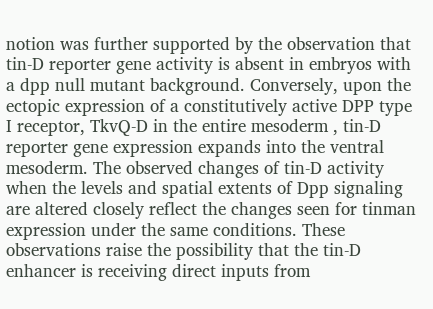notion was further supported by the observation that tin-D reporter gene activity is absent in embryos with a dpp null mutant background. Conversely, upon the ectopic expression of a constitutively active DPP type I receptor, TkvQ-D in the entire mesoderm , tin-D reporter gene expression expands into the ventral mesoderm. The observed changes of tin-D activity when the levels and spatial extents of Dpp signaling are altered closely reflect the changes seen for tinman expression under the same conditions. These observations raise the possibility that the tin-D enhancer is receiving direct inputs from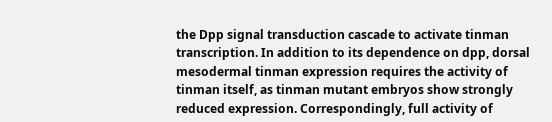the Dpp signal transduction cascade to activate tinman transcription. In addition to its dependence on dpp, dorsal mesodermal tinman expression requires the activity of tinman itself, as tinman mutant embryos show strongly reduced expression. Correspondingly, full activity of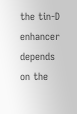the tin-D enhancer depends on the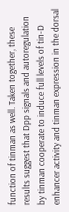function of tinman as well. Taken together, these results suggest that Dpp signals and autoregulation by tinman cooperate to induce full levels of tin-D enhancer activity and tinman expression in the dorsal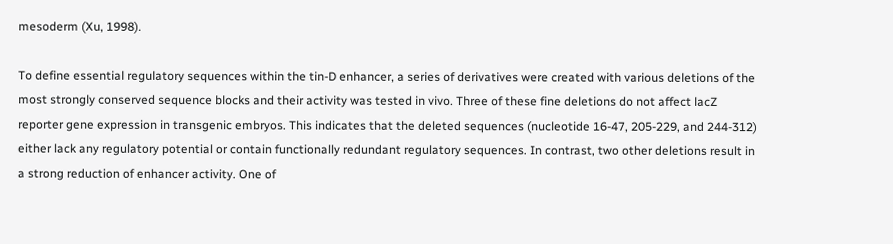mesoderm (Xu, 1998).

To define essential regulatory sequences within the tin-D enhancer, a series of derivatives were created with various deletions of the most strongly conserved sequence blocks and their activity was tested in vivo. Three of these fine deletions do not affect lacZ reporter gene expression in transgenic embryos. This indicates that the deleted sequences (nucleotide 16-47, 205-229, and 244-312) either lack any regulatory potential or contain functionally redundant regulatory sequences. In contrast, two other deletions result in a strong reduction of enhancer activity. One of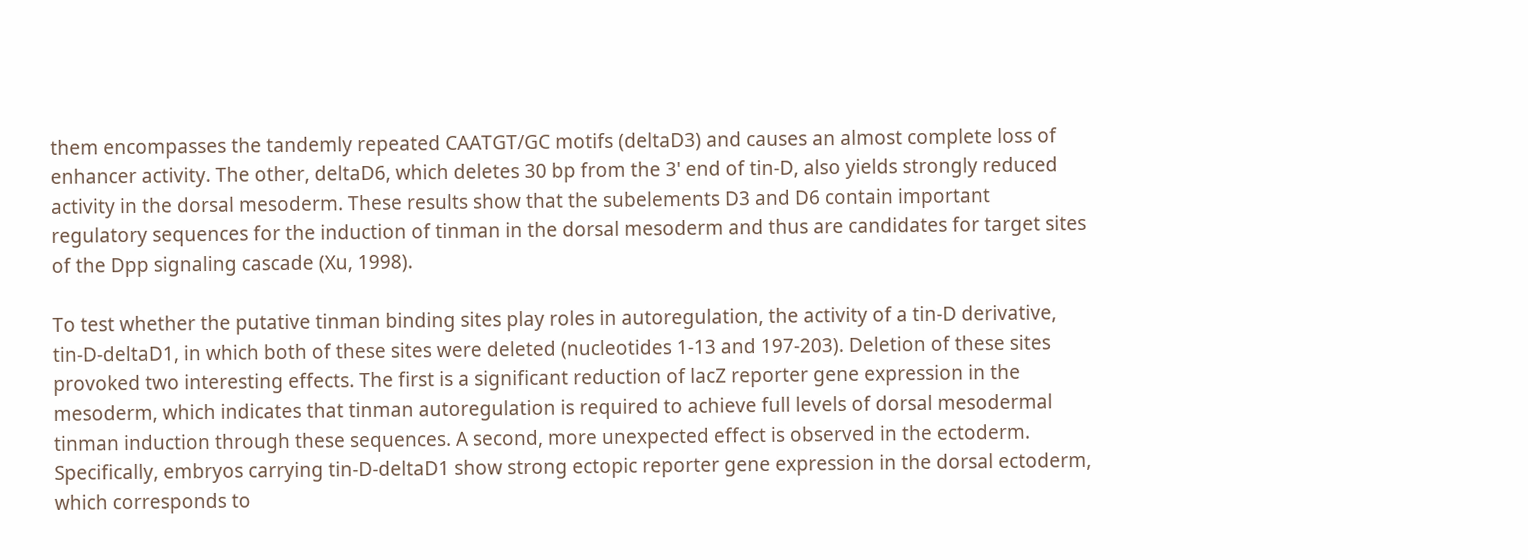them encompasses the tandemly repeated CAATGT/GC motifs (deltaD3) and causes an almost complete loss of enhancer activity. The other, deltaD6, which deletes 30 bp from the 3' end of tin-D, also yields strongly reduced activity in the dorsal mesoderm. These results show that the subelements D3 and D6 contain important regulatory sequences for the induction of tinman in the dorsal mesoderm and thus are candidates for target sites of the Dpp signaling cascade (Xu, 1998).

To test whether the putative tinman binding sites play roles in autoregulation, the activity of a tin-D derivative, tin-D-deltaD1, in which both of these sites were deleted (nucleotides 1-13 and 197-203). Deletion of these sites provoked two interesting effects. The first is a significant reduction of lacZ reporter gene expression in the mesoderm, which indicates that tinman autoregulation is required to achieve full levels of dorsal mesodermal tinman induction through these sequences. A second, more unexpected effect is observed in the ectoderm. Specifically, embryos carrying tin-D-deltaD1 show strong ectopic reporter gene expression in the dorsal ectoderm, which corresponds to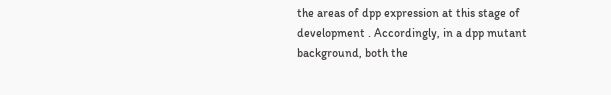the areas of dpp expression at this stage of development . Accordingly, in a dpp mutant background, both the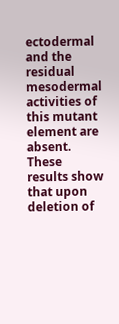ectodermal and the residual mesodermal activities of this mutant element are absent. These results show that upon deletion of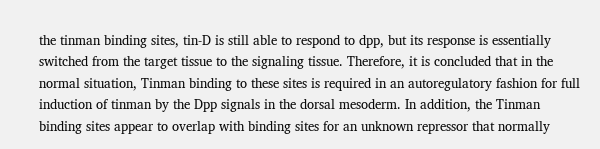the tinman binding sites, tin-D is still able to respond to dpp, but its response is essentially switched from the target tissue to the signaling tissue. Therefore, it is concluded that in the normal situation, Tinman binding to these sites is required in an autoregulatory fashion for full induction of tinman by the Dpp signals in the dorsal mesoderm. In addition, the Tinman binding sites appear to overlap with binding sites for an unknown repressor that normally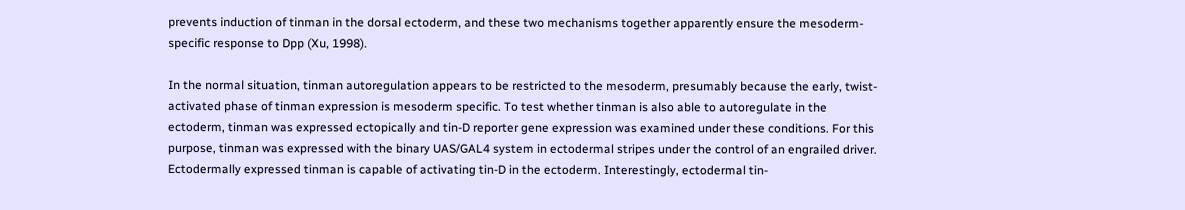prevents induction of tinman in the dorsal ectoderm, and these two mechanisms together apparently ensure the mesoderm-specific response to Dpp (Xu, 1998).

In the normal situation, tinman autoregulation appears to be restricted to the mesoderm, presumably because the early, twist-activated phase of tinman expression is mesoderm specific. To test whether tinman is also able to autoregulate in the ectoderm, tinman was expressed ectopically and tin-D reporter gene expression was examined under these conditions. For this purpose, tinman was expressed with the binary UAS/GAL4 system in ectodermal stripes under the control of an engrailed driver. Ectodermally expressed tinman is capable of activating tin-D in the ectoderm. Interestingly, ectodermal tin-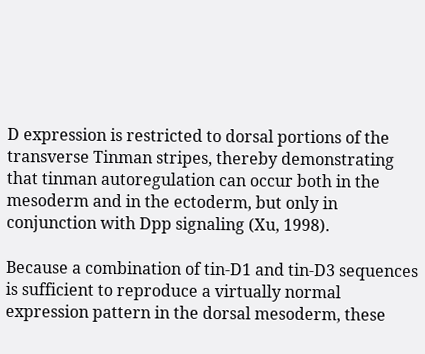D expression is restricted to dorsal portions of the transverse Tinman stripes, thereby demonstrating that tinman autoregulation can occur both in the mesoderm and in the ectoderm, but only in conjunction with Dpp signaling (Xu, 1998).

Because a combination of tin-D1 and tin-D3 sequences is sufficient to reproduce a virtually normal expression pattern in the dorsal mesoderm, these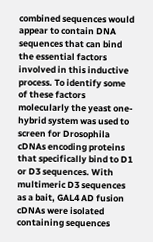combined sequences would appear to contain DNA sequences that can bind the essential factors involved in this inductive process. To identify some of these factors molecularly the yeast one-hybrid system was used to screen for Drosophila cDNAs encoding proteins that specifically bind to D1 or D3 sequences. With multimeric D3 sequences as a bait, GAL4 AD fusion cDNAs were isolated containing sequences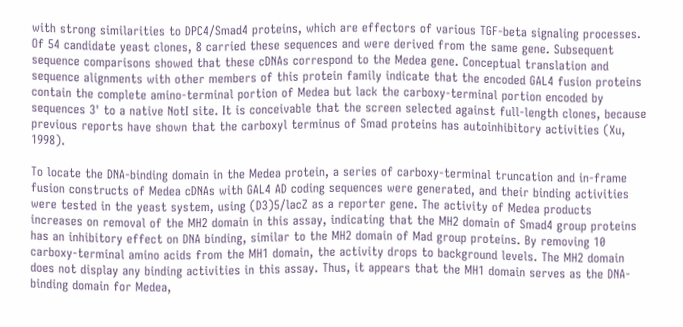with strong similarities to DPC4/Smad4 proteins, which are effectors of various TGF-beta signaling processes. Of 54 candidate yeast clones, 8 carried these sequences and were derived from the same gene. Subsequent sequence comparisons showed that these cDNAs correspond to the Medea gene. Conceptual translation and sequence alignments with other members of this protein family indicate that the encoded GAL4 fusion proteins contain the complete amino-terminal portion of Medea but lack the carboxy-terminal portion encoded by sequences 3' to a native NotI site. It is conceivable that the screen selected against full-length clones, because previous reports have shown that the carboxyl terminus of Smad proteins has autoinhibitory activities (Xu, 1998).

To locate the DNA-binding domain in the Medea protein, a series of carboxy-terminal truncation and in-frame fusion constructs of Medea cDNAs with GAL4 AD coding sequences were generated, and their binding activities were tested in the yeast system, using (D3)5/lacZ as a reporter gene. The activity of Medea products increases on removal of the MH2 domain in this assay, indicating that the MH2 domain of Smad4 group proteins has an inhibitory effect on DNA binding, similar to the MH2 domain of Mad group proteins. By removing 10 carboxy-terminal amino acids from the MH1 domain, the activity drops to background levels. The MH2 domain does not display any binding activities in this assay. Thus, it appears that the MH1 domain serves as the DNA-binding domain for Medea,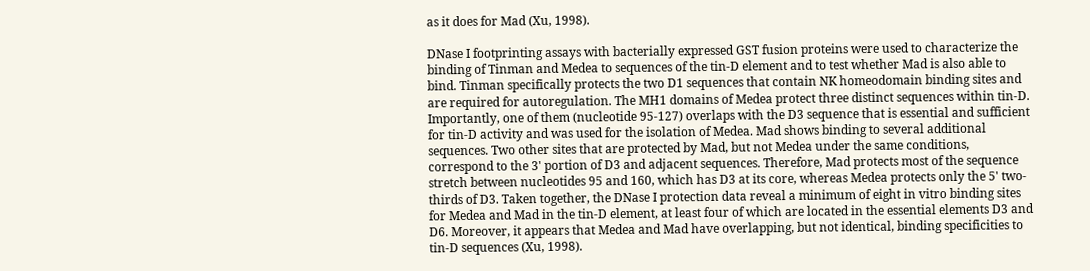as it does for Mad (Xu, 1998).

DNase I footprinting assays with bacterially expressed GST fusion proteins were used to characterize the binding of Tinman and Medea to sequences of the tin-D element and to test whether Mad is also able to bind. Tinman specifically protects the two D1 sequences that contain NK homeodomain binding sites and are required for autoregulation. The MH1 domains of Medea protect three distinct sequences within tin-D. Importantly, one of them (nucleotide 95-127) overlaps with the D3 sequence that is essential and sufficient for tin-D activity and was used for the isolation of Medea. Mad shows binding to several additional sequences. Two other sites that are protected by Mad, but not Medea under the same conditions, correspond to the 3' portion of D3 and adjacent sequences. Therefore, Mad protects most of the sequence stretch between nucleotides 95 and 160, which has D3 at its core, whereas Medea protects only the 5' two-thirds of D3. Taken together, the DNase I protection data reveal a minimum of eight in vitro binding sites for Medea and Mad in the tin-D element, at least four of which are located in the essential elements D3 and D6. Moreover, it appears that Medea and Mad have overlapping, but not identical, binding specificities to tin-D sequences (Xu, 1998).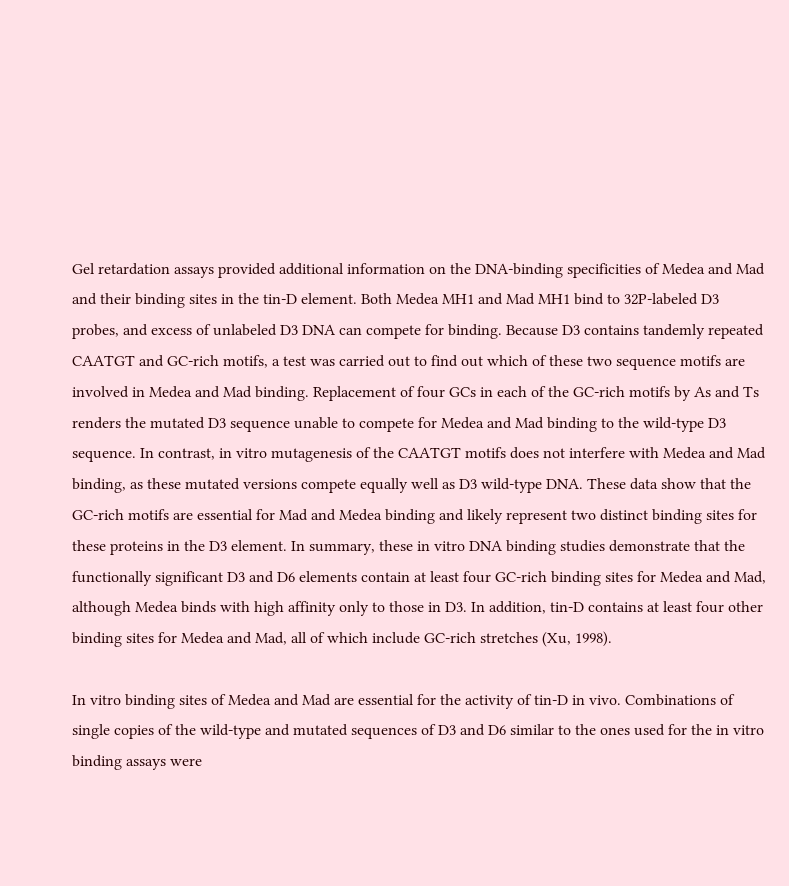Gel retardation assays provided additional information on the DNA-binding specificities of Medea and Mad and their binding sites in the tin-D element. Both Medea MH1 and Mad MH1 bind to 32P-labeled D3 probes, and excess of unlabeled D3 DNA can compete for binding. Because D3 contains tandemly repeated CAATGT and GC-rich motifs, a test was carried out to find out which of these two sequence motifs are involved in Medea and Mad binding. Replacement of four GCs in each of the GC-rich motifs by As and Ts renders the mutated D3 sequence unable to compete for Medea and Mad binding to the wild-type D3 sequence. In contrast, in vitro mutagenesis of the CAATGT motifs does not interfere with Medea and Mad binding, as these mutated versions compete equally well as D3 wild-type DNA. These data show that the GC-rich motifs are essential for Mad and Medea binding and likely represent two distinct binding sites for these proteins in the D3 element. In summary, these in vitro DNA binding studies demonstrate that the functionally significant D3 and D6 elements contain at least four GC-rich binding sites for Medea and Mad, although Medea binds with high affinity only to those in D3. In addition, tin-D contains at least four other binding sites for Medea and Mad, all of which include GC-rich stretches (Xu, 1998).

In vitro binding sites of Medea and Mad are essential for the activity of tin-D in vivo. Combinations of single copies of the wild-type and mutated sequences of D3 and D6 similar to the ones used for the in vitro binding assays were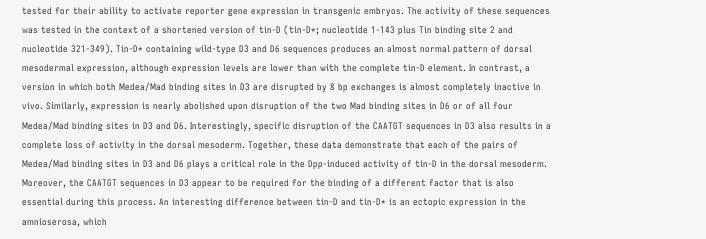tested for their ability to activate reporter gene expression in transgenic embryos. The activity of these sequences was tested in the context of a shortened version of tin-D (tin-D*; nucleotide 1-143 plus Tin binding site 2 and nucleotide 321-349). Tin-D* containing wild-type D3 and D6 sequences produces an almost normal pattern of dorsal mesodermal expression, although expression levels are lower than with the complete tin-D element. In contrast, a version in which both Medea/Mad binding sites in D3 are disrupted by 8 bp exchanges is almost completely inactive in vivo. Similarly, expression is nearly abolished upon disruption of the two Mad binding sites in D6 or of all four Medea/Mad binding sites in D3 and D6. Interestingly, specific disruption of the CAATGT sequences in D3 also results in a complete loss of activity in the dorsal mesoderm. Together, these data demonstrate that each of the pairs of Medea/Mad binding sites in D3 and D6 plays a critical role in the Dpp-induced activity of tin-D in the dorsal mesoderm. Moreover, the CAATGT sequences in D3 appear to be required for the binding of a different factor that is also essential during this process. An interesting difference between tin-D and tin-D* is an ectopic expression in the amnioserosa, which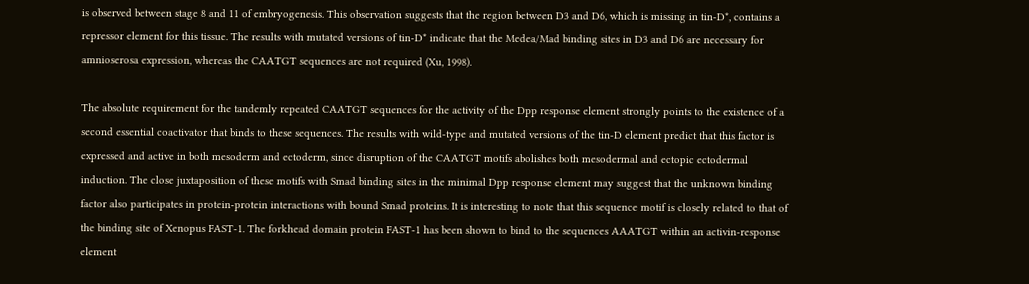is observed between stage 8 and 11 of embryogenesis. This observation suggests that the region between D3 and D6, which is missing in tin-D*, contains a repressor element for this tissue. The results with mutated versions of tin-D* indicate that the Medea/Mad binding sites in D3 and D6 are necessary for amnioserosa expression, whereas the CAATGT sequences are not required (Xu, 1998).

The absolute requirement for the tandemly repeated CAATGT sequences for the activity of the Dpp response element strongly points to the existence of a second essential coactivator that binds to these sequences. The results with wild-type and mutated versions of the tin-D element predict that this factor is expressed and active in both mesoderm and ectoderm, since disruption of the CAATGT motifs abolishes both mesodermal and ectopic ectodermal induction. The close juxtaposition of these motifs with Smad binding sites in the minimal Dpp response element may suggest that the unknown binding factor also participates in protein-protein interactions with bound Smad proteins. It is interesting to note that this sequence motif is closely related to that of the binding site of Xenopus FAST-1. The forkhead domain protein FAST-1 has been shown to bind to the sequences AAATGT within an activin-response element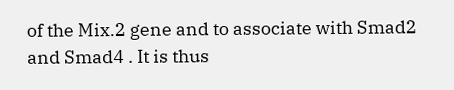of the Mix.2 gene and to associate with Smad2 and Smad4 . It is thus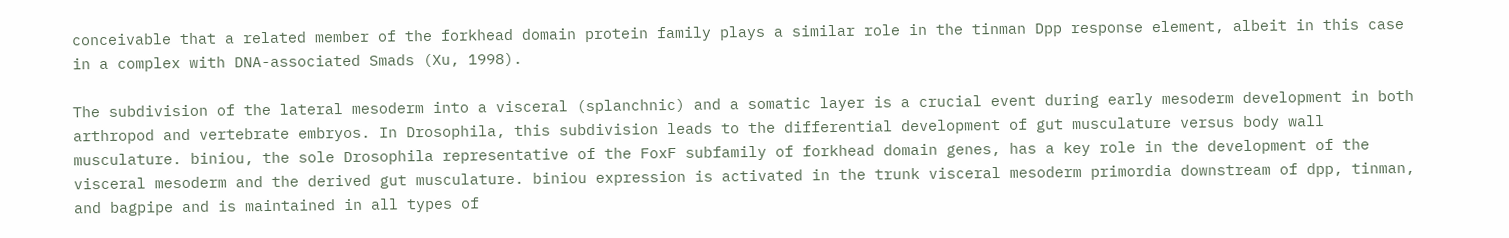conceivable that a related member of the forkhead domain protein family plays a similar role in the tinman Dpp response element, albeit in this case in a complex with DNA-associated Smads (Xu, 1998).

The subdivision of the lateral mesoderm into a visceral (splanchnic) and a somatic layer is a crucial event during early mesoderm development in both arthropod and vertebrate embryos. In Drosophila, this subdivision leads to the differential development of gut musculature versus body wall musculature. biniou, the sole Drosophila representative of the FoxF subfamily of forkhead domain genes, has a key role in the development of the visceral mesoderm and the derived gut musculature. biniou expression is activated in the trunk visceral mesoderm primordia downstream of dpp, tinman, and bagpipe and is maintained in all types of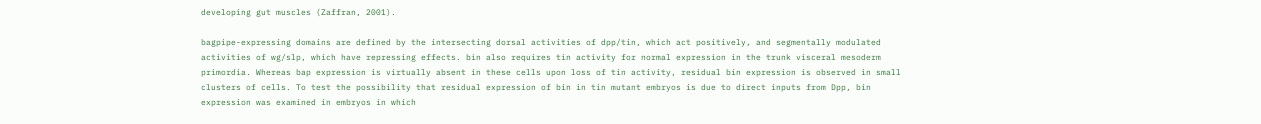developing gut muscles (Zaffran, 2001).

bagpipe-expressing domains are defined by the intersecting dorsal activities of dpp/tin, which act positively, and segmentally modulated activities of wg/slp, which have repressing effects. bin also requires tin activity for normal expression in the trunk visceral mesoderm primordia. Whereas bap expression is virtually absent in these cells upon loss of tin activity, residual bin expression is observed in small clusters of cells. To test the possibility that residual expression of bin in tin mutant embryos is due to direct inputs from Dpp, bin expression was examined in embryos in which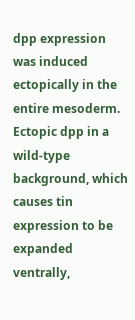dpp expression was induced ectopically in the entire mesoderm. Ectopic dpp in a wild-type background, which causes tin expression to be expanded ventrally,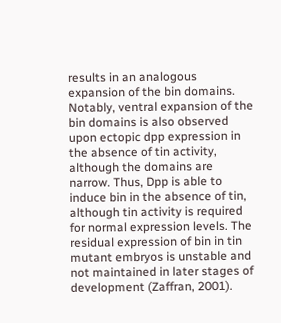results in an analogous expansion of the bin domains. Notably, ventral expansion of the bin domains is also observed upon ectopic dpp expression in the absence of tin activity, although the domains are narrow. Thus, Dpp is able to induce bin in the absence of tin, although tin activity is required for normal expression levels. The residual expression of bin in tin mutant embryos is unstable and not maintained in later stages of development (Zaffran, 2001).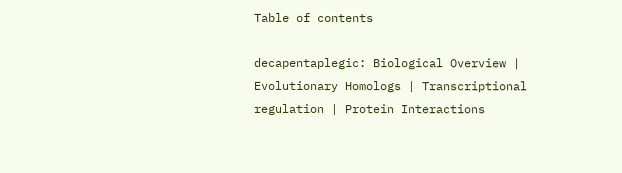Table of contents

decapentaplegic: Biological Overview | Evolutionary Homologs | Transcriptional regulation | Protein Interactions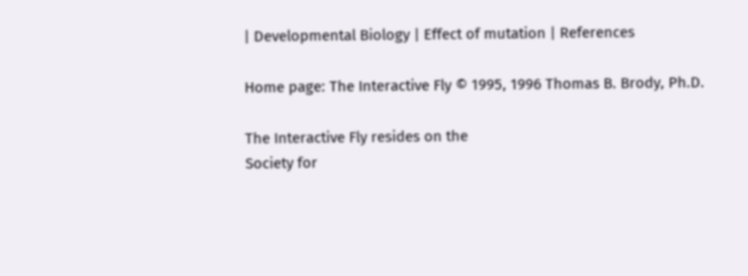| Developmental Biology | Effect of mutation | References

Home page: The Interactive Fly © 1995, 1996 Thomas B. Brody, Ph.D.

The Interactive Fly resides on the
Society for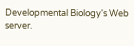Developmental Biology's Web server.